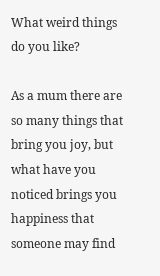What weird things do you like?

As a mum there are so many things that bring you joy, but what have you noticed brings you happiness that someone may find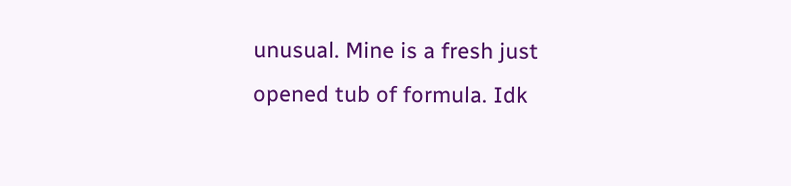unusual. Mine is a fresh just opened tub of formula. Idk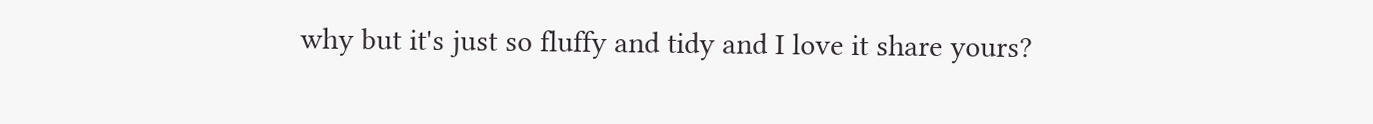why but it's just so fluffy and tidy and I love it share yours?